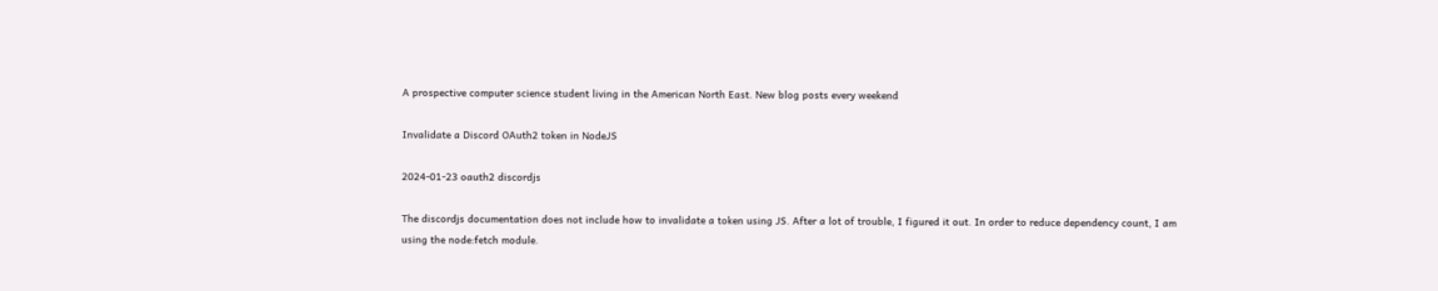A prospective computer science student living in the American North East. New blog posts every weekend

Invalidate a Discord OAuth2 token in NodeJS

2024-01-23 oauth2 discordjs

The discordjs documentation does not include how to invalidate a token using JS. After a lot of trouble, I figured it out. In order to reduce dependency count, I am using the node:fetch module.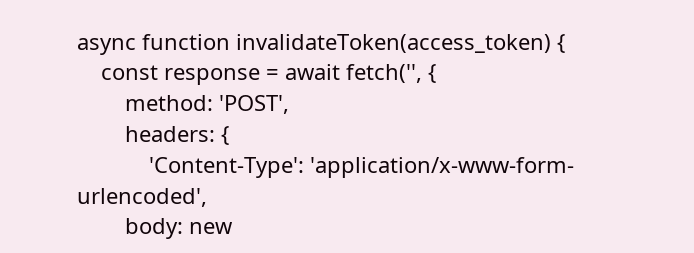async function invalidateToken(access_token) {
    const response = await fetch('', {
        method: 'POST',
        headers: {
            'Content-Type': 'application/x-www-form-urlencoded',
        body: new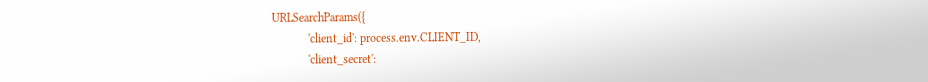URLSearchParams({
            'client_id': process.env.CLIENT_ID,
            'client_secret':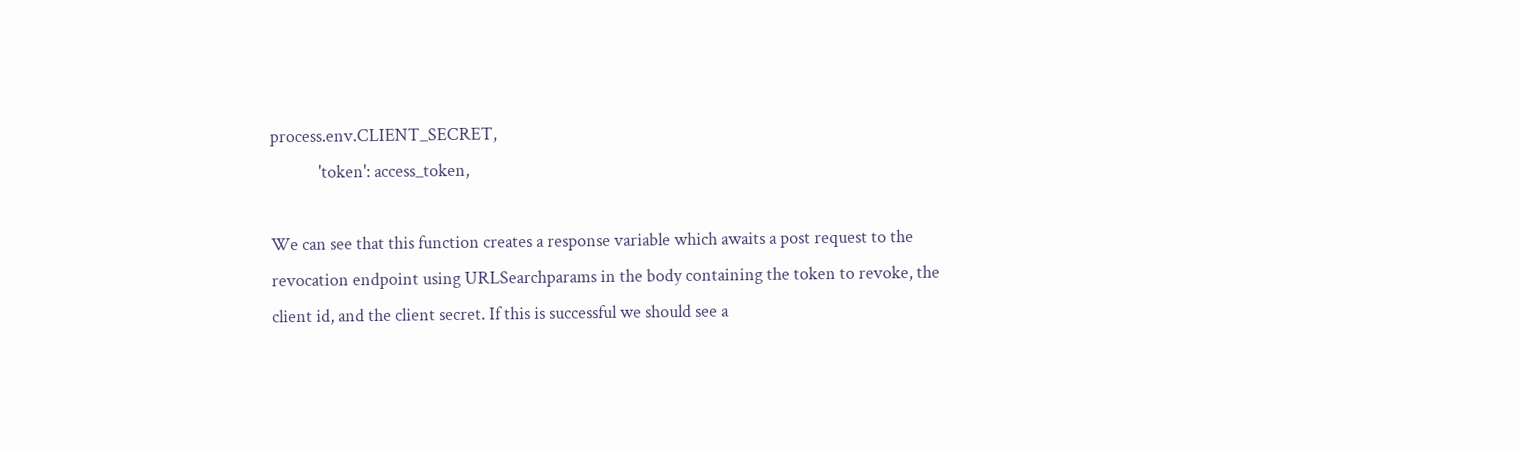process.env.CLIENT_SECRET,
            'token': access_token,

We can see that this function creates a response variable which awaits a post request to the revocation endpoint using URLSearchparams in the body containing the token to revoke, the client id, and the client secret. If this is successful we should see a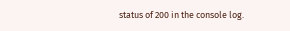status of 200 in the console log.